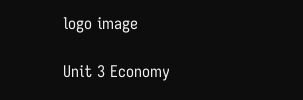logo image

Unit 3 Economy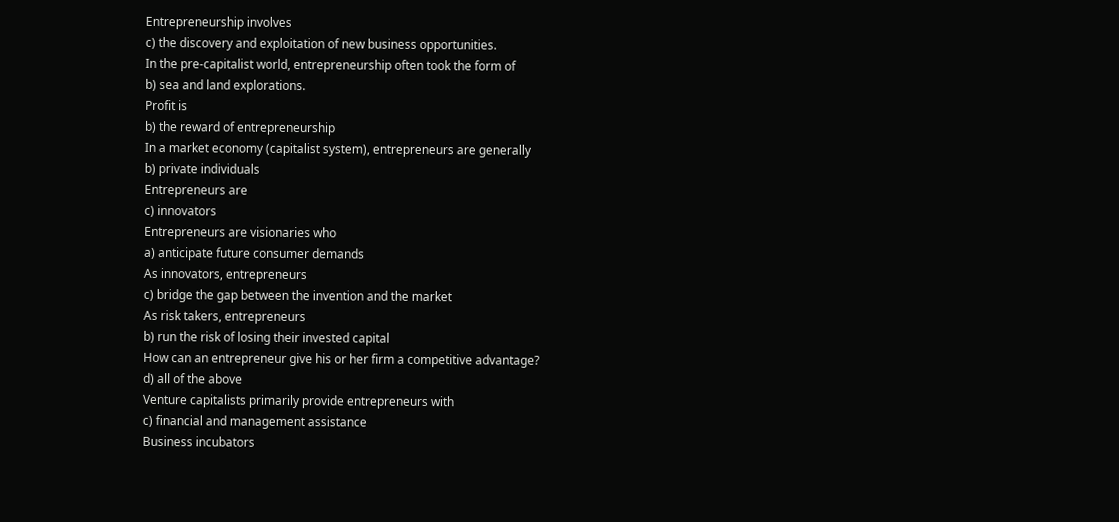Entrepreneurship involves
c) the discovery and exploitation of new business opportunities.
In the pre-capitalist world, entrepreneurship often took the form of
b) sea and land explorations.
Profit is
b) the reward of entrepreneurship
In a market economy (capitalist system), entrepreneurs are generally
b) private individuals
Entrepreneurs are
c) innovators
Entrepreneurs are visionaries who
a) anticipate future consumer demands
As innovators, entrepreneurs
c) bridge the gap between the invention and the market
As risk takers, entrepreneurs
b) run the risk of losing their invested capital
How can an entrepreneur give his or her firm a competitive advantage?
d) all of the above
Venture capitalists primarily provide entrepreneurs with
c) financial and management assistance
Business incubators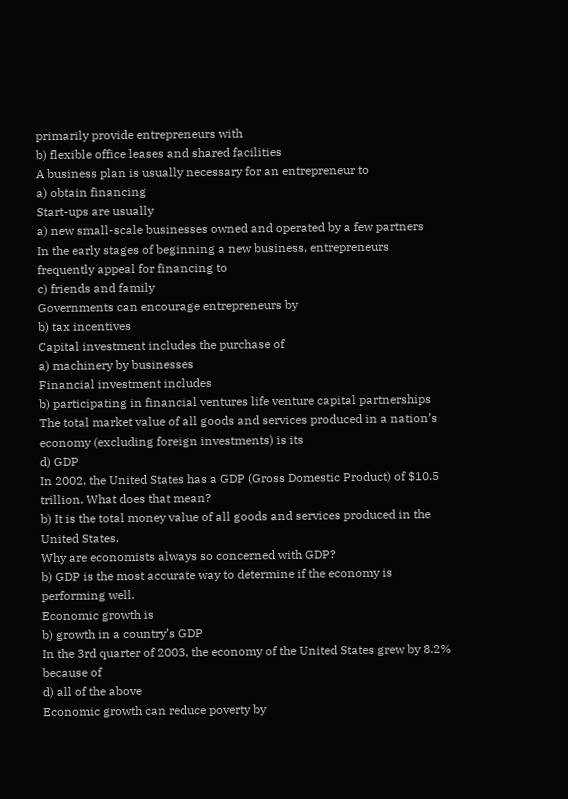primarily provide entrepreneurs with
b) flexible office leases and shared facilities
A business plan is usually necessary for an entrepreneur to
a) obtain financing
Start-ups are usually
a) new small-scale businesses owned and operated by a few partners
In the early stages of beginning a new business, entrepreneurs frequently appeal for financing to
c) friends and family
Governments can encourage entrepreneurs by
b) tax incentives
Capital investment includes the purchase of
a) machinery by businesses
Financial investment includes
b) participating in financial ventures life venture capital partnerships
The total market value of all goods and services produced in a nation’s economy (excluding foreign investments) is its
d) GDP
In 2002, the United States has a GDP (Gross Domestic Product) of $10.5 trillion. What does that mean?
b) It is the total money value of all goods and services produced in the United States.
Why are economists always so concerned with GDP?
b) GDP is the most accurate way to determine if the economy is performing well.
Economic growth is
b) growth in a country’s GDP
In the 3rd quarter of 2003, the economy of the United States grew by 8.2% because of
d) all of the above
Economic growth can reduce poverty by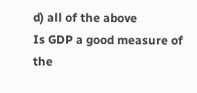d) all of the above
Is GDP a good measure of the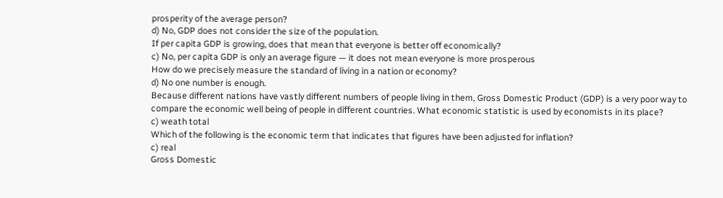prosperity of the average person?
d) No, GDP does not consider the size of the population.
If per capita GDP is growing, does that mean that everyone is better off economically?
c) No, per capita GDP is only an average figure — it does not mean everyone is more prosperous
How do we precisely measure the standard of living in a nation or economy?
d) No one number is enough.
Because different nations have vastly different numbers of people living in them, Gross Domestic Product (GDP) is a very poor way to compare the economic well being of people in different countries. What economic statistic is used by economists in its place?
c) weath total
Which of the following is the economic term that indicates that figures have been adjusted for inflation?
c) real
Gross Domestic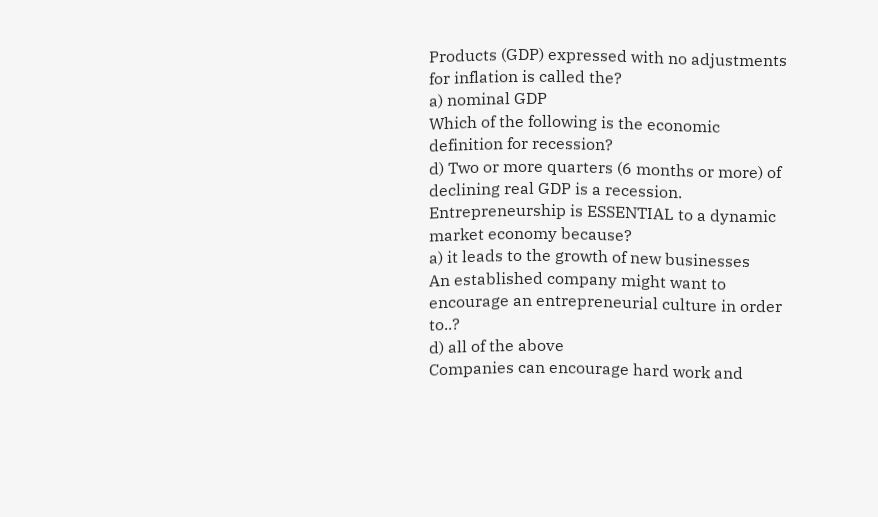Products (GDP) expressed with no adjustments for inflation is called the?
a) nominal GDP
Which of the following is the economic definition for recession?
d) Two or more quarters (6 months or more) of declining real GDP is a recession.
Entrepreneurship is ESSENTIAL to a dynamic market economy because?
a) it leads to the growth of new businesses
An established company might want to encourage an entrepreneurial culture in order to..?
d) all of the above
Companies can encourage hard work and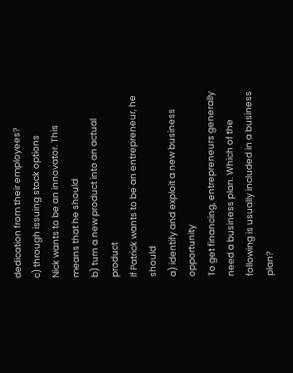dedication from their employees?
c) through issuing stock options
Nick wants to be an innovator. This means that he should
b) turn a new product into an actual product
If Patrick wants to be an entrepreneur, he should
a) identify and exploit a new business opportunity
To get financing, entrepreneurs generally need a business plan. Which of the following is usually included in a business plan?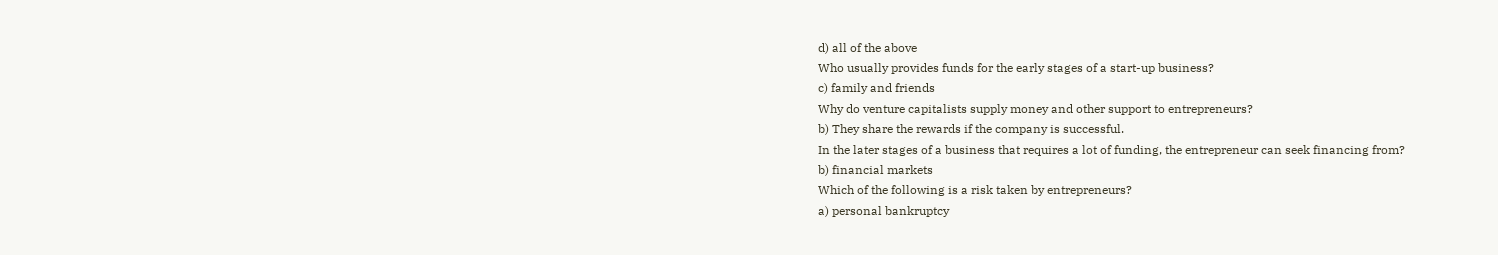d) all of the above
Who usually provides funds for the early stages of a start-up business?
c) family and friends
Why do venture capitalists supply money and other support to entrepreneurs?
b) They share the rewards if the company is successful.
In the later stages of a business that requires a lot of funding, the entrepreneur can seek financing from?
b) financial markets
Which of the following is a risk taken by entrepreneurs?
a) personal bankruptcy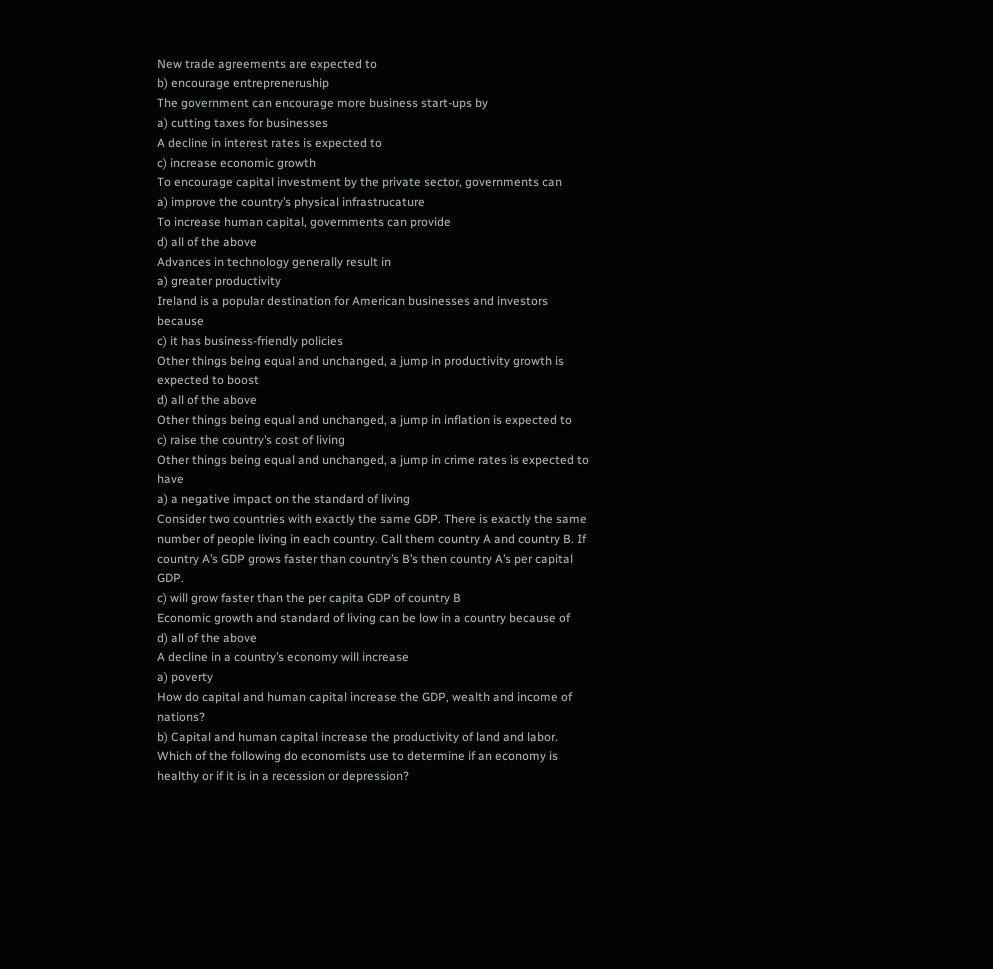New trade agreements are expected to
b) encourage entrepreneruship
The government can encourage more business start-ups by
a) cutting taxes for businesses
A decline in interest rates is expected to
c) increase economic growth
To encourage capital investment by the private sector, governments can
a) improve the country’s physical infrastrucature
To increase human capital, governments can provide
d) all of the above
Advances in technology generally result in
a) greater productivity
Ireland is a popular destination for American businesses and investors because
c) it has business-friendly policies
Other things being equal and unchanged, a jump in productivity growth is expected to boost
d) all of the above
Other things being equal and unchanged, a jump in inflation is expected to
c) raise the country’s cost of living
Other things being equal and unchanged, a jump in crime rates is expected to have
a) a negative impact on the standard of living
Consider two countries with exactly the same GDP. There is exactly the same number of people living in each country. Call them country A and country B. If country A’s GDP grows faster than country’s B’s then country A’s per capital GDP.
c) will grow faster than the per capita GDP of country B
Economic growth and standard of living can be low in a country because of
d) all of the above
A decline in a country’s economy will increase
a) poverty
How do capital and human capital increase the GDP, wealth and income of nations?
b) Capital and human capital increase the productivity of land and labor.
Which of the following do economists use to determine if an economy is healthy or if it is in a recession or depression?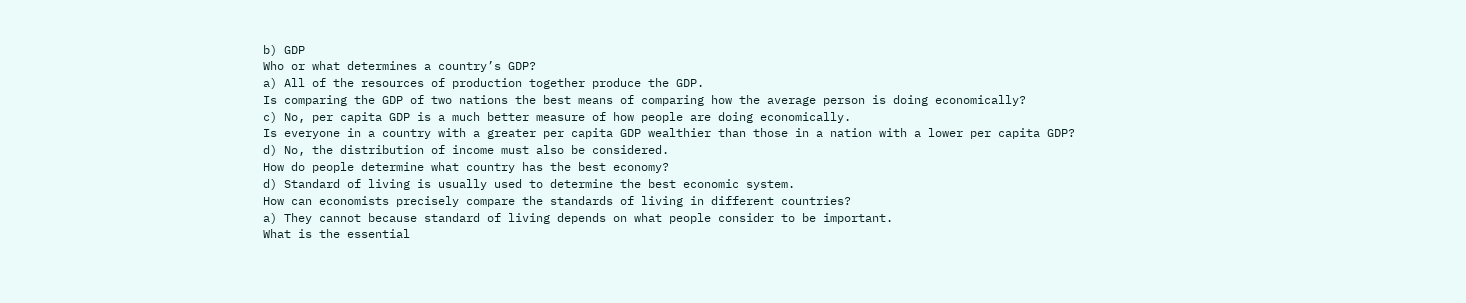b) GDP
Who or what determines a country’s GDP?
a) All of the resources of production together produce the GDP.
Is comparing the GDP of two nations the best means of comparing how the average person is doing economically?
c) No, per capita GDP is a much better measure of how people are doing economically.
Is everyone in a country with a greater per capita GDP wealthier than those in a nation with a lower per capita GDP?
d) No, the distribution of income must also be considered.
How do people determine what country has the best economy?
d) Standard of living is usually used to determine the best economic system.
How can economists precisely compare the standards of living in different countries?
a) They cannot because standard of living depends on what people consider to be important.
What is the essential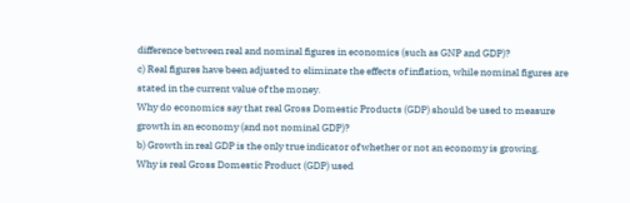difference between real and nominal figures in economics (such as GNP and GDP)?
c) Real figures have been adjusted to eliminate the effects of inflation, while nominal figures are stated in the current value of the money.
Why do economics say that real Gross Domestic Products (GDP) should be used to measure growth in an economy (and not nominal GDP)?
b) Growth in real GDP is the only true indicator of whether or not an economy is growing.
Why is real Gross Domestic Product (GDP) used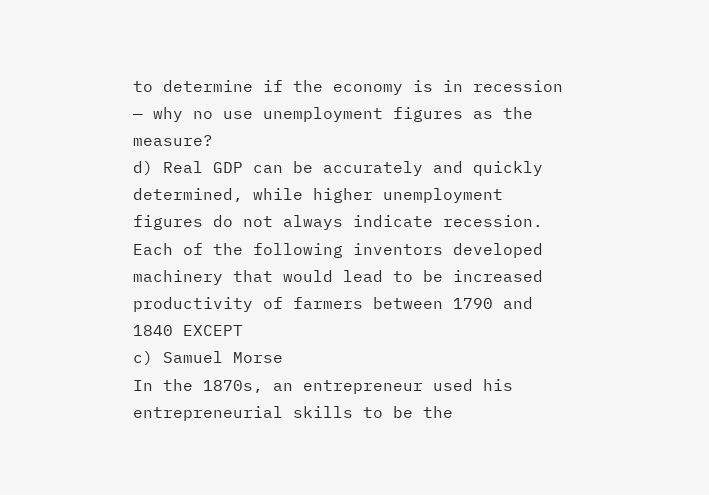to determine if the economy is in recession — why no use unemployment figures as the measure?
d) Real GDP can be accurately and quickly determined, while higher unemployment figures do not always indicate recession.
Each of the following inventors developed machinery that would lead to be increased productivity of farmers between 1790 and 1840 EXCEPT
c) Samuel Morse
In the 1870s, an entrepreneur used his entrepreneurial skills to be the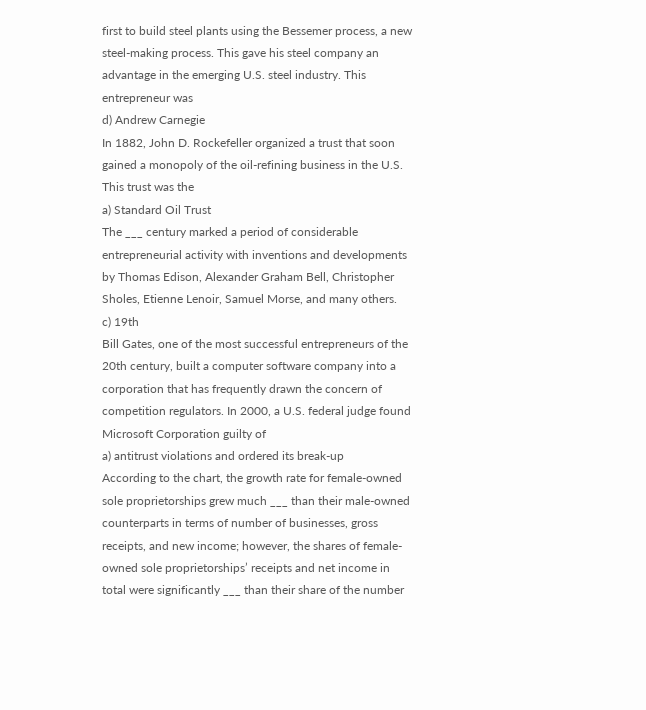first to build steel plants using the Bessemer process, a new steel-making process. This gave his steel company an advantage in the emerging U.S. steel industry. This entrepreneur was
d) Andrew Carnegie
In 1882, John D. Rockefeller organized a trust that soon gained a monopoly of the oil-refining business in the U.S. This trust was the
a) Standard Oil Trust
The ___ century marked a period of considerable entrepreneurial activity with inventions and developments by Thomas Edison, Alexander Graham Bell, Christopher Sholes, Etienne Lenoir, Samuel Morse, and many others.
c) 19th
Bill Gates, one of the most successful entrepreneurs of the 20th century, built a computer software company into a corporation that has frequently drawn the concern of competition regulators. In 2000, a U.S. federal judge found Microsoft Corporation guilty of
a) antitrust violations and ordered its break-up
According to the chart, the growth rate for female-owned sole proprietorships grew much ___ than their male-owned counterparts in terms of number of businesses, gross receipts, and new income; however, the shares of female-owned sole proprietorships’ receipts and net income in total were significantly ___ than their share of the number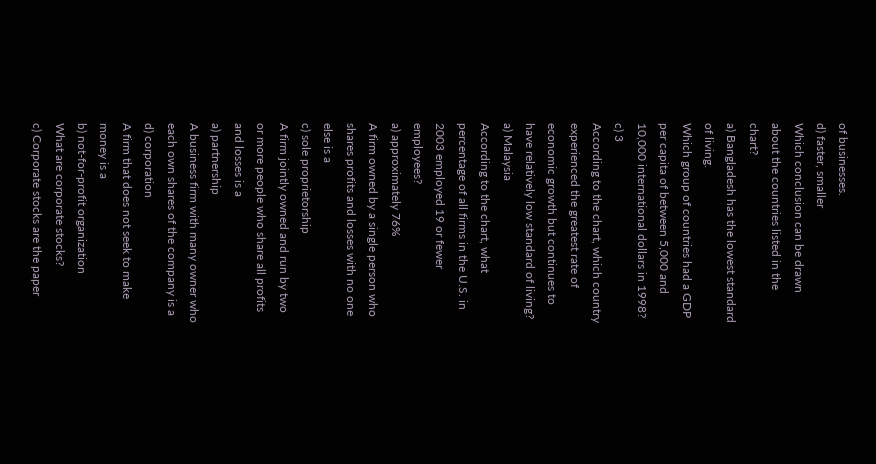of businesses.
d) faster, smaller
Which conclusion can be drawn about the countries listed in the chart?
a) Bangladesh has the lowest standard of living.
Which group of countries had a GDP per capita of between 5,000 and 10,000 international dollars in 1998?
c) 3
According to the chart, which country experienced the greatest rate of economic growth but continues to have relatively low standard of living?
a) Malaysia
According to the chart, what percentage of all firms in the U.S. in 2003 employed 19 or fewer employees?
a) approximately 76%
A firm owned by a single person who shares profits and losses with no one else is a
c) sole proprietorship
A firm jointly owned and run by two or more people who share all profits and losses is a
a) partnership
A business firm with many owner who each own shares of the company is a
d) corporation
A firm that does not seek to make money is a
b) not-for-profit organization
What are corporate stocks?
c) Corporate stocks are the paper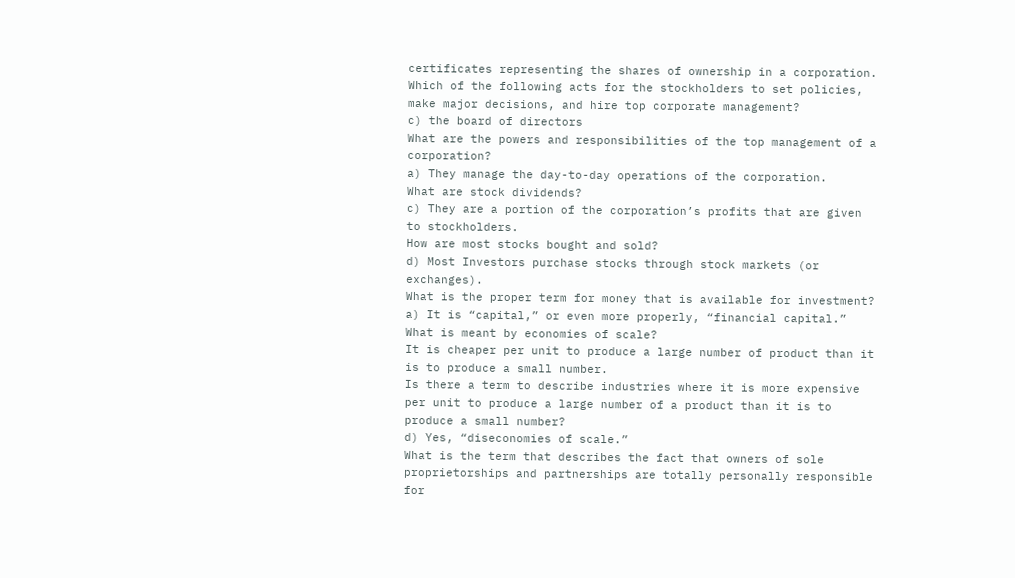certificates representing the shares of ownership in a corporation.
Which of the following acts for the stockholders to set policies, make major decisions, and hire top corporate management?
c) the board of directors
What are the powers and responsibilities of the top management of a corporation?
a) They manage the day-to-day operations of the corporation.
What are stock dividends?
c) They are a portion of the corporation’s profits that are given to stockholders.
How are most stocks bought and sold?
d) Most Investors purchase stocks through stock markets (or exchanges).
What is the proper term for money that is available for investment?
a) It is “capital,” or even more properly, “financial capital.”
What is meant by economies of scale?
It is cheaper per unit to produce a large number of product than it is to produce a small number.
Is there a term to describe industries where it is more expensive per unit to produce a large number of a product than it is to produce a small number?
d) Yes, “diseconomies of scale.”
What is the term that describes the fact that owners of sole proprietorships and partnerships are totally personally responsible for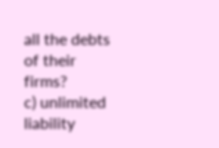all the debts of their firms?
c) unlimited liability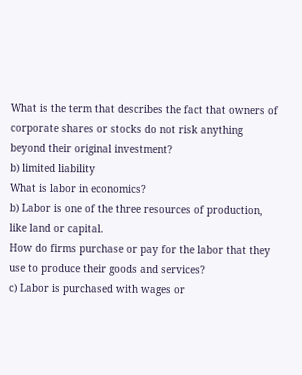What is the term that describes the fact that owners of corporate shares or stocks do not risk anything beyond their original investment?
b) limited liability
What is labor in economics?
b) Labor is one of the three resources of production, like land or capital.
How do firms purchase or pay for the labor that they use to produce their goods and services?
c) Labor is purchased with wages or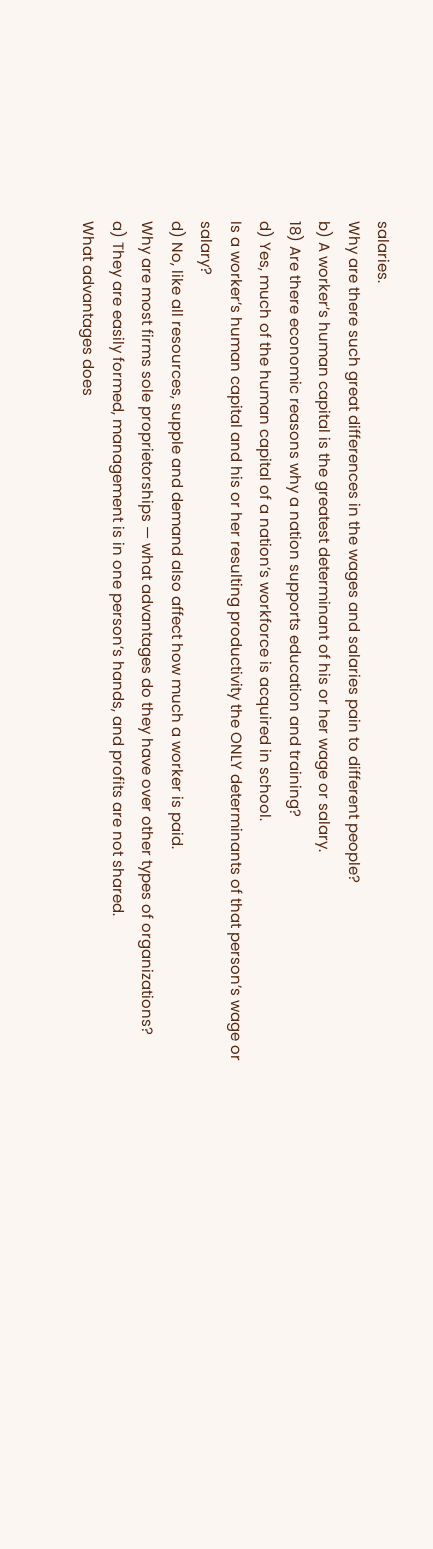salaries.
Why are there such great differences in the wages and salaries pain to different people?
b) A worker’s human capital is the greatest determinant of his or her wage or salary.
18) Are there economic reasons why a nation supports education and training?
d) Yes, much of the human capital of a nation’s workforce is acquired in school.
Is a worker’s human capital and his or her resulting productivity the ONLY determinants of that person’s wage or salary?
d) No, like all resources, supple and demand also affect how much a worker is paid.
Why are most firms sole proprietorships — what advantages do they have over other types of organizations?
a) They are easily formed, management is in one person’s hands, and profits are not shared.
What advantages does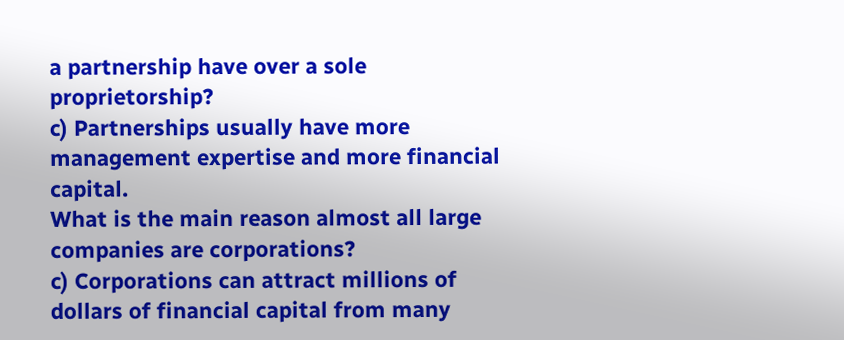a partnership have over a sole proprietorship?
c) Partnerships usually have more management expertise and more financial capital.
What is the main reason almost all large companies are corporations?
c) Corporations can attract millions of dollars of financial capital from many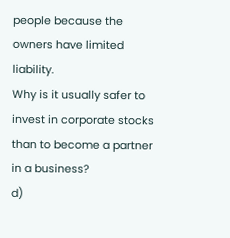people because the owners have limited liability.
Why is it usually safer to invest in corporate stocks than to become a partner in a business?
d)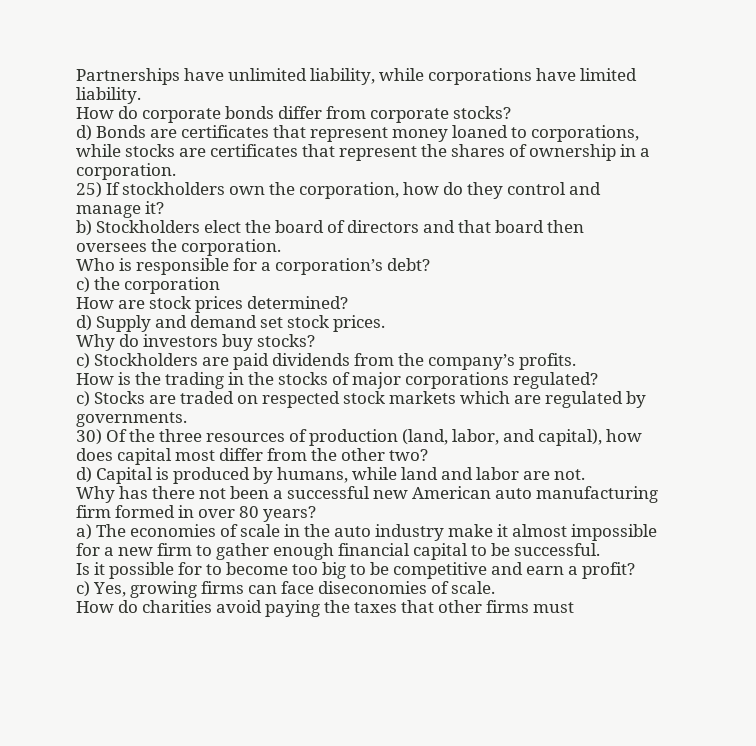Partnerships have unlimited liability, while corporations have limited liability.
How do corporate bonds differ from corporate stocks?
d) Bonds are certificates that represent money loaned to corporations, while stocks are certificates that represent the shares of ownership in a corporation.
25) If stockholders own the corporation, how do they control and manage it?
b) Stockholders elect the board of directors and that board then oversees the corporation.
Who is responsible for a corporation’s debt?
c) the corporation
How are stock prices determined?
d) Supply and demand set stock prices.
Why do investors buy stocks?
c) Stockholders are paid dividends from the company’s profits.
How is the trading in the stocks of major corporations regulated?
c) Stocks are traded on respected stock markets which are regulated by governments.
30) Of the three resources of production (land, labor, and capital), how does capital most differ from the other two?
d) Capital is produced by humans, while land and labor are not.
Why has there not been a successful new American auto manufacturing firm formed in over 80 years?
a) The economies of scale in the auto industry make it almost impossible for a new firm to gather enough financial capital to be successful.
Is it possible for to become too big to be competitive and earn a profit?
c) Yes, growing firms can face diseconomies of scale.
How do charities avoid paying the taxes that other firms must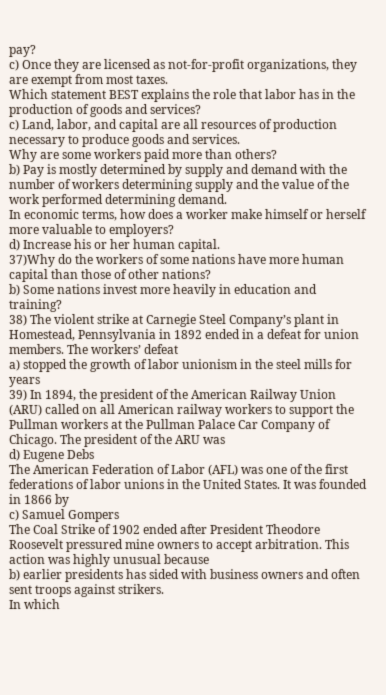pay?
c) Once they are licensed as not-for-profit organizations, they are exempt from most taxes.
Which statement BEST explains the role that labor has in the production of goods and services?
c) Land, labor, and capital are all resources of production necessary to produce goods and services.
Why are some workers paid more than others?
b) Pay is mostly determined by supply and demand with the number of workers determining supply and the value of the work performed determining demand.
In economic terms, how does a worker make himself or herself more valuable to employers?
d) Increase his or her human capital.
37)Why do the workers of some nations have more human capital than those of other nations?
b) Some nations invest more heavily in education and training?
38) The violent strike at Carnegie Steel Company’s plant in Homestead, Pennsylvania in 1892 ended in a defeat for union members. The workers’ defeat
a) stopped the growth of labor unionism in the steel mills for years
39) In 1894, the president of the American Railway Union (ARU) called on all American railway workers to support the Pullman workers at the Pullman Palace Car Company of Chicago. The president of the ARU was
d) Eugene Debs
The American Federation of Labor (AFL) was one of the first federations of labor unions in the United States. It was founded in 1866 by
c) Samuel Gompers
The Coal Strike of 1902 ended after President Theodore Roosevelt pressured mine owners to accept arbitration. This action was highly unusual because
b) earlier presidents has sided with business owners and often sent troops against strikers.
In which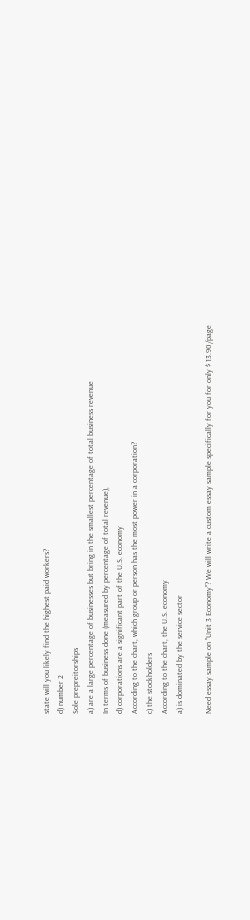state will you likely find the highest paid workers?
d) number 2
Sole prepreitorships
a) are a large percentage of businesses but bring in the smallest percentage of total business revenue
In terms of business done (measured by percentage of total revenue),
d) corporations are a significant part of the U.S. economy
According to the chart, which group or person has the most power in a corporation?
c) the stockholders
According to the chart, the U.S. economy
a) is dominated by the service sector

Need essay sample on "Unit 3 Economy"? We will write a custom essay sample specifically for you for only $ 13.90/page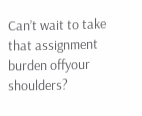Can’t wait to take that assignment burden offyour shoulders?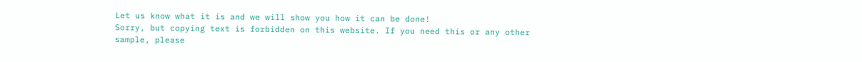Let us know what it is and we will show you how it can be done!
Sorry, but copying text is forbidden on this website. If you need this or any other sample, please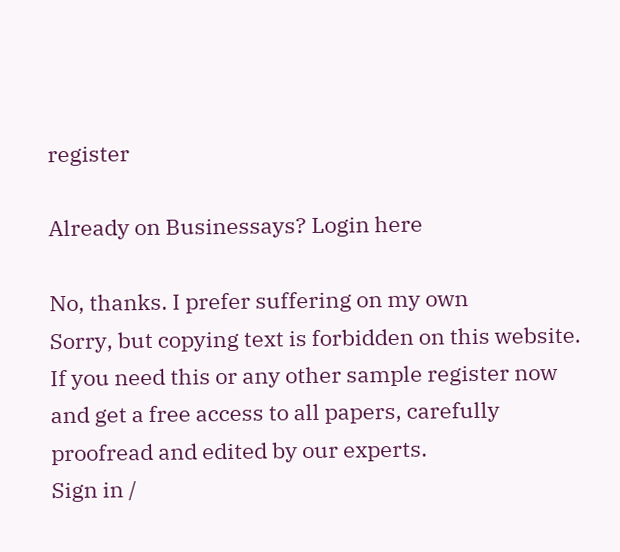register

Already on Businessays? Login here

No, thanks. I prefer suffering on my own
Sorry, but copying text is forbidden on this website. If you need this or any other sample register now and get a free access to all papers, carefully proofread and edited by our experts.
Sign in /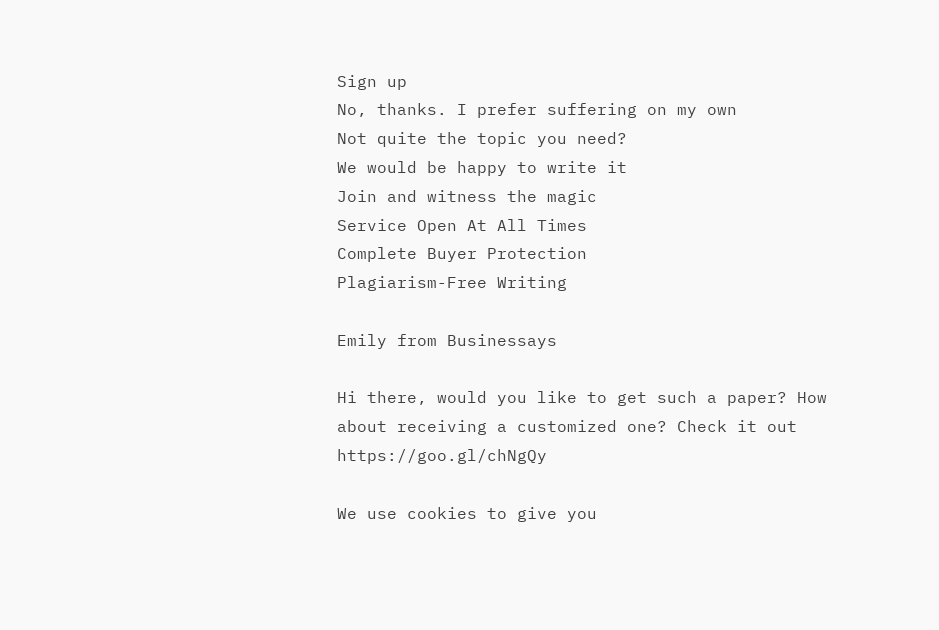Sign up
No, thanks. I prefer suffering on my own
Not quite the topic you need?
We would be happy to write it
Join and witness the magic
Service Open At All Times
Complete Buyer Protection
Plagiarism-Free Writing

Emily from Businessays

Hi there, would you like to get such a paper? How about receiving a customized one? Check it out https://goo.gl/chNgQy

We use cookies to give you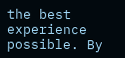the best experience possible. By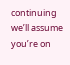continuing we’ll assume you’re on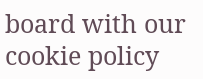board with our cookie policy